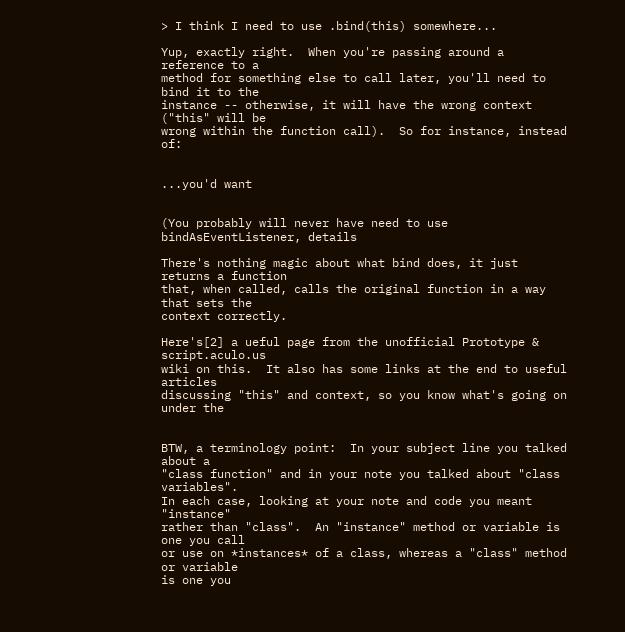> I think I need to use .bind(this) somewhere...

Yup, exactly right.  When you're passing around a reference to a
method for something else to call later, you'll need to bind it to the
instance -- otherwise, it will have the wrong context ("this" will be
wrong within the function call).  So for instance, instead of:


...you'd want


(You probably will never have need to use bindAsEventListener, details

There's nothing magic about what bind does, it just returns a function
that, when called, calls the original function in a way that sets the
context correctly.

Here's[2] a ueful page from the unofficial Prototype & script.aculo.us
wiki on this.  It also has some links at the end to useful articles
discussing "this" and context, so you know what's going on under the


BTW, a terminology point:  In your subject line you talked about a
"class function" and in your note you talked about "class variables".
In each case, looking at your note and code you meant "instance"
rather than "class".  An "instance" method or variable is one you call
or use on *instances* of a class, whereas a "class" method or variable
is one you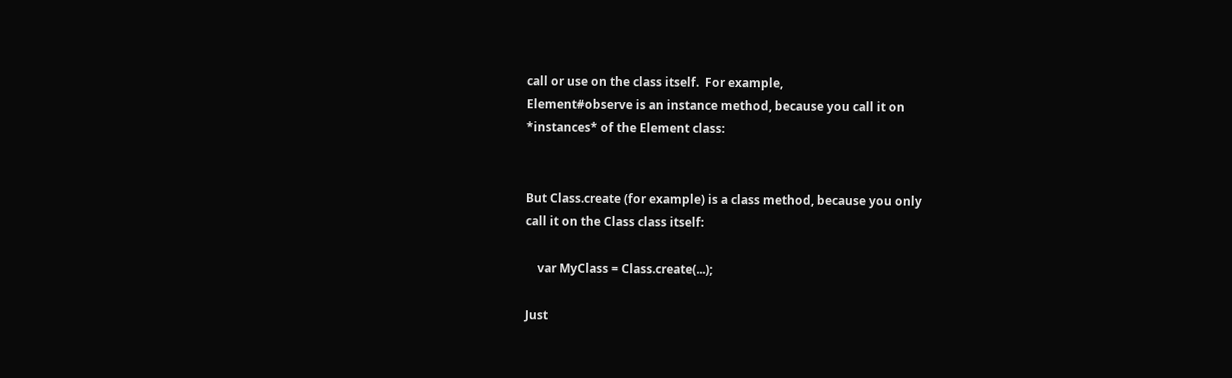call or use on the class itself.  For example,
Element#observe is an instance method, because you call it on
*instances* of the Element class:


But Class.create (for example) is a class method, because you only
call it on the Class class itself:

    var MyClass = Class.create(...);

Just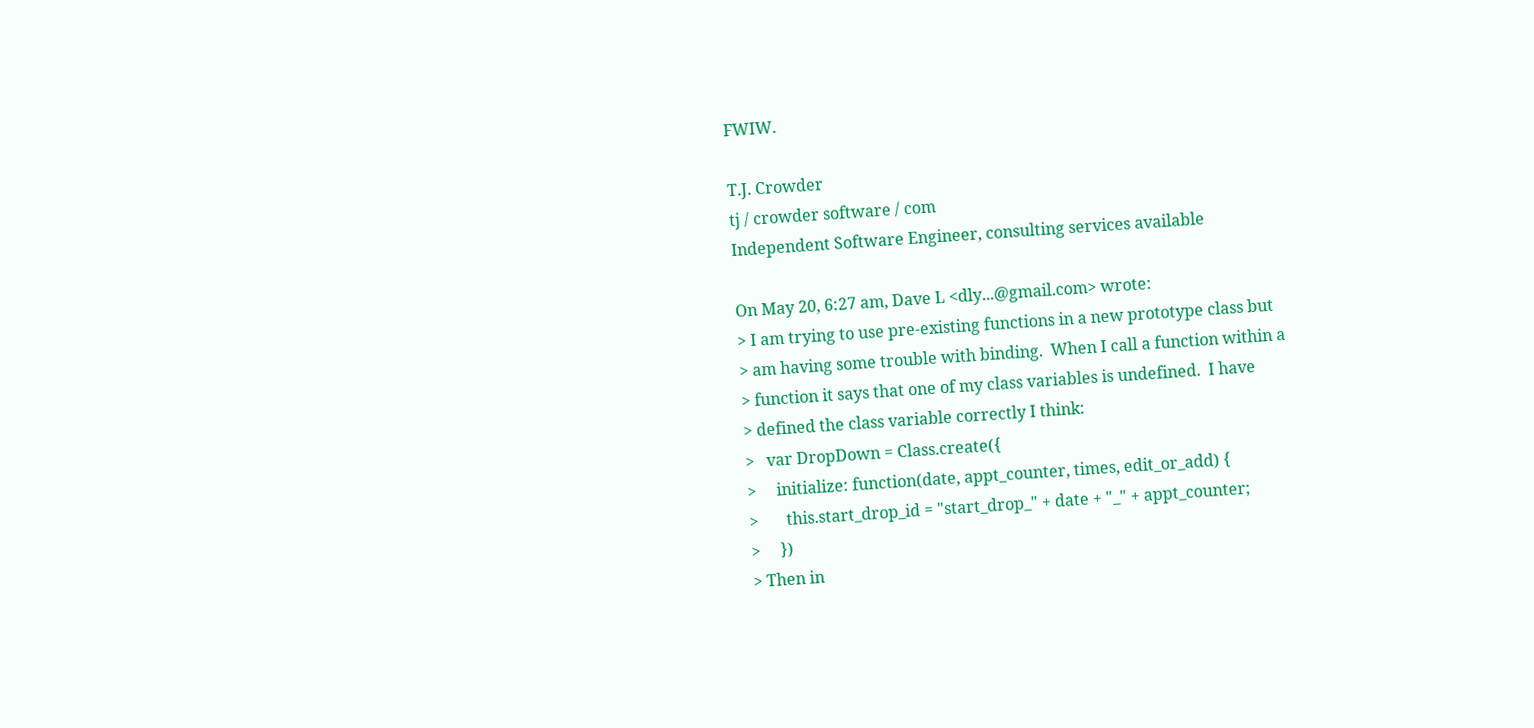FWIW.

T.J. Crowder
tj / crowder software / com
Independent Software Engineer, consulting services available

On May 20, 6:27 am, Dave L <dly...@gmail.com> wrote:
> I am trying to use pre-existing functions in a new prototype class but
> am having some trouble with binding.  When I call a function within a
> function it says that one of my class variables is undefined.  I have
> defined the class variable correctly I think:
>   var DropDown = Class.create({
>     initialize: function(date, appt_counter, times, edit_or_add) {
>       this.start_drop_id = "start_drop_" + date + "_" + appt_counter;
>     })
> Then in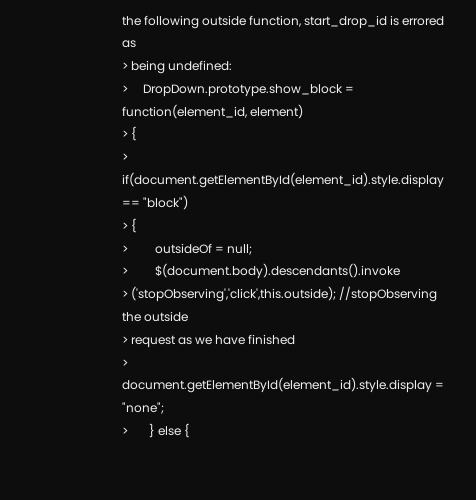the following outside function, start_drop_id is errored as
> being undefined:
>     DropDown.prototype.show_block = function(element_id, element)
> {
>       if(document.getElementById(element_id).style.display == "block")
> {
>         outsideOf = null;
>         $(document.body).descendants().invoke
> ('stopObserving','click',this.outside); //stopObserving the outside
> request as we have finished
>           document.getElementById(element_id).style.display = "none";
>       } else {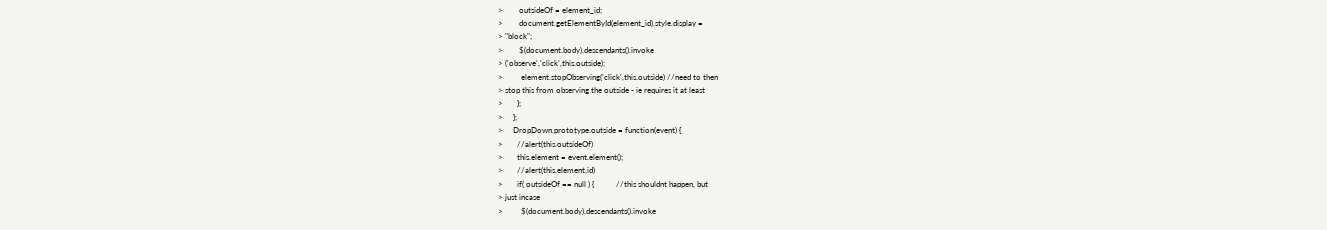>        outsideOf = element_id;
>        document.getElementById(element_id).style.display =
> "block";
>        $(document.body).descendants().invoke
> ('observe','click',this.outside);
>         element.stopObserving('click',this.outside) //need to then
> stop this from observing the outside - ie requires it at least
>       };
>     };
>     DropDown.prototype.outside = function(event) {
>       //alert(this.outsideOf)
>       this.element = event.element();
>       //alert(this.element.id)
>       if( outsideOf == null ) {           //this shouldnt happen, but
> just incase
>         $(document.body).descendants().invoke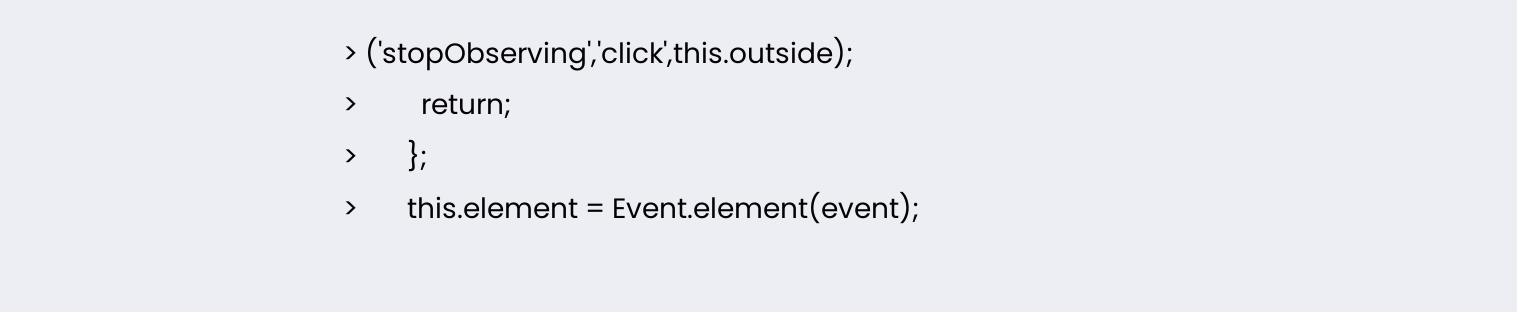> ('stopObserving','click',this.outside);
>         return;
>       };
>       this.element = Event.element(event);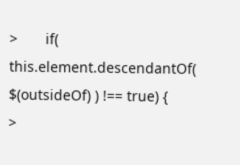>       if( this.element.descendantOf( $(outsideOf) ) !== true) {
>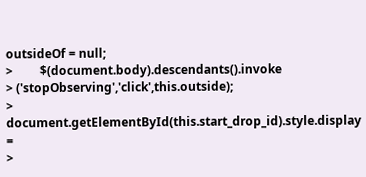outsideOf = null;
>         $(document.body).descendants().invoke
> ('stopObserving','click',this.outside);
>         document.getElementById(this.start_drop_id).style.display =
>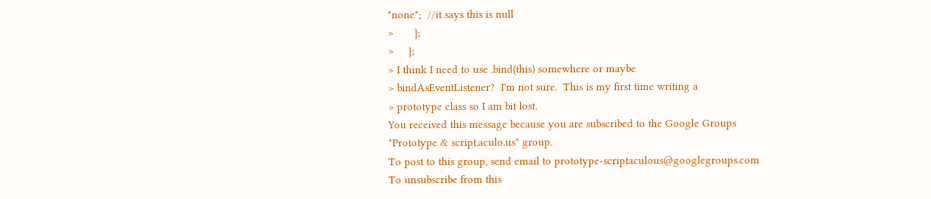"none";  //it says this is null
>       };
>     };
> I think I need to use .bind(this) somewhere or maybe
> bindAsEventListener?  I'm not sure.  This is my first time writing a
> prototype class so I am bit lost.
You received this message because you are subscribed to the Google Groups
"Prototype & script.aculo.us" group.
To post to this group, send email to prototype-scriptaculous@googlegroups.com
To unsubscribe from this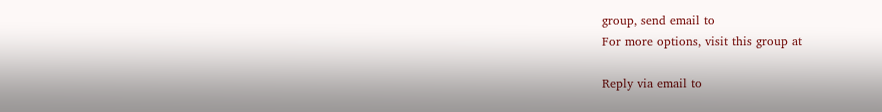group, send email to
For more options, visit this group at

Reply via email to